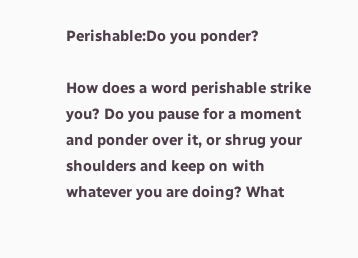Perishable:Do you ponder?

How does a word perishable strike you? Do you pause for a moment and ponder over it, or shrug your shoulders and keep on with whatever you are doing? What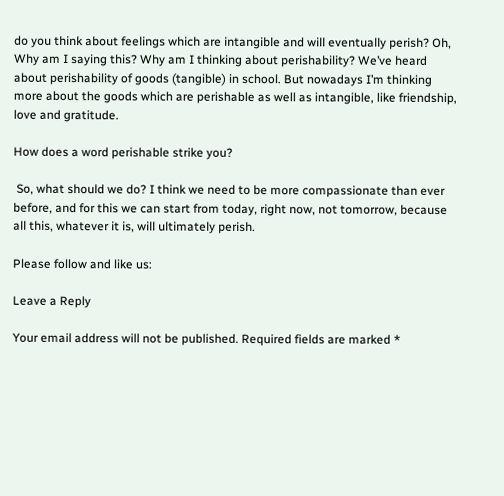do you think about feelings which are intangible and will eventually perish? Oh, Why am I saying this? Why am I thinking about perishability? We’ve heard about perishability of goods (tangible) in school. But nowadays I’m thinking more about the goods which are perishable as well as intangible, like friendship, love and gratitude.

How does a word perishable strike you?

 So, what should we do? I think we need to be more compassionate than ever before, and for this we can start from today, right now, not tomorrow, because all this, whatever it is, will ultimately perish.

Please follow and like us:

Leave a Reply

Your email address will not be published. Required fields are marked *